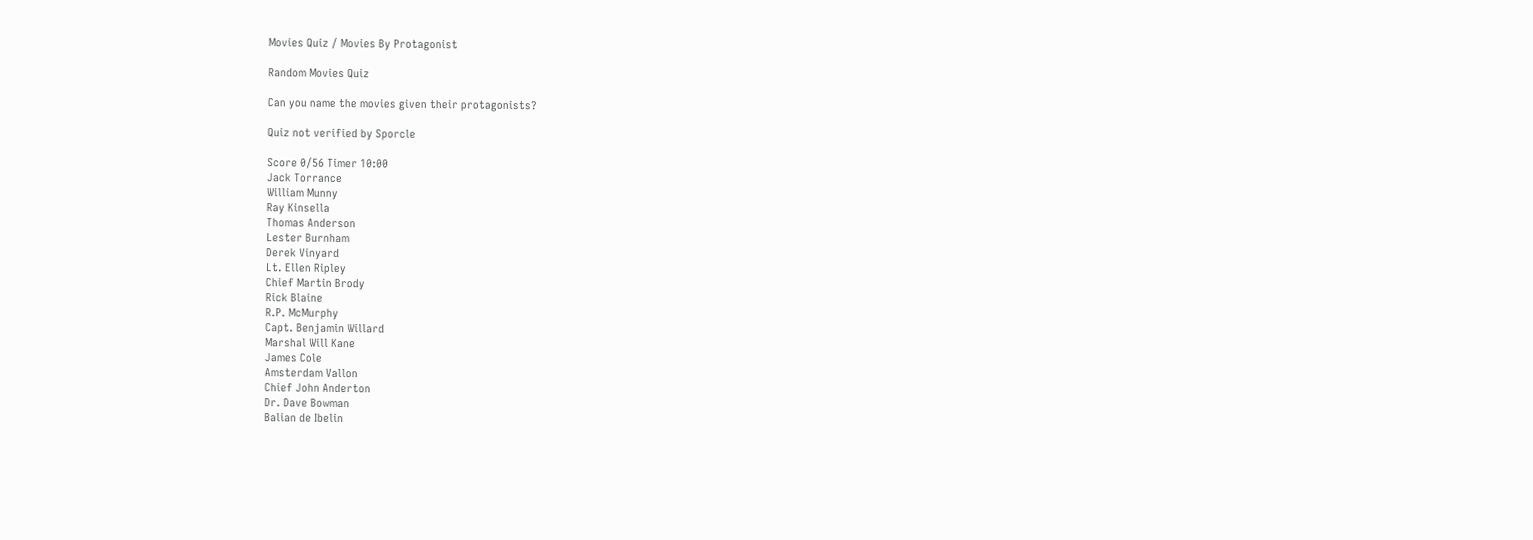Movies Quiz / Movies By Protagonist

Random Movies Quiz

Can you name the movies given their protagonists?

Quiz not verified by Sporcle

Score 0/56 Timer 10:00
Jack Torrance
William Munny
Ray Kinsella
Thomas Anderson
Lester Burnham
Derek Vinyard
Lt. Ellen Ripley
Chief Martin Brody
Rick Blaine
R.P. McMurphy
Capt. Benjamin Willard
Marshal Will Kane
James Cole
Amsterdam Vallon
Chief John Anderton
Dr. Dave Bowman
Balian de Ibelin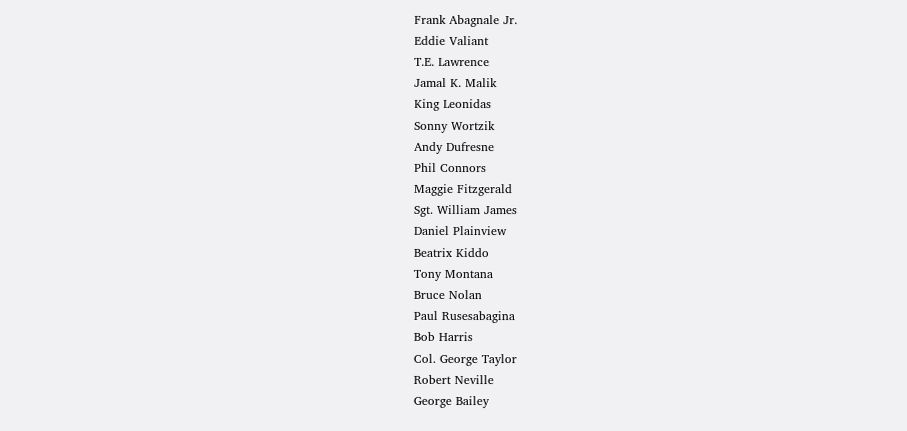Frank Abagnale Jr.
Eddie Valiant
T.E. Lawrence
Jamal K. Malik
King Leonidas
Sonny Wortzik
Andy Dufresne
Phil Connors
Maggie Fitzgerald
Sgt. William James
Daniel Plainview
Beatrix Kiddo
Tony Montana
Bruce Nolan
Paul Rusesabagina
Bob Harris
Col. George Taylor
Robert Neville
George Bailey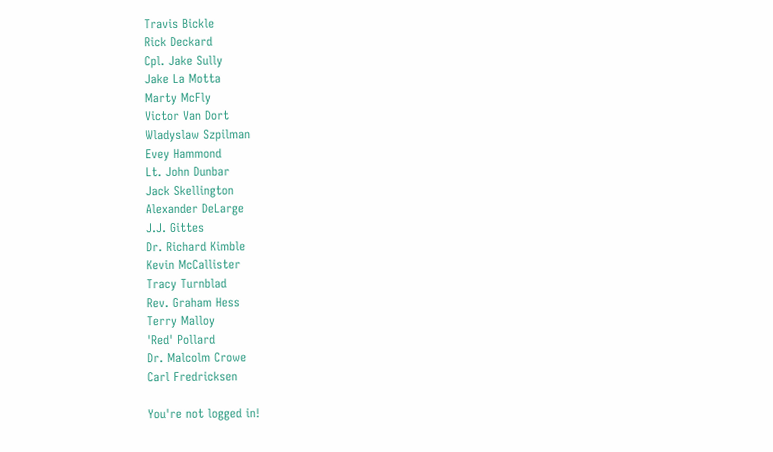Travis Bickle
Rick Deckard
Cpl. Jake Sully
Jake La Motta
Marty McFly
Victor Van Dort
Wladyslaw Szpilman
Evey Hammond
Lt. John Dunbar
Jack Skellington
Alexander DeLarge
J.J. Gittes
Dr. Richard Kimble
Kevin McCallister
Tracy Turnblad
Rev. Graham Hess
Terry Malloy
'Red' Pollard
Dr. Malcolm Crowe
Carl Fredricksen

You're not logged in!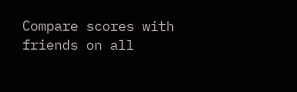Compare scores with friends on all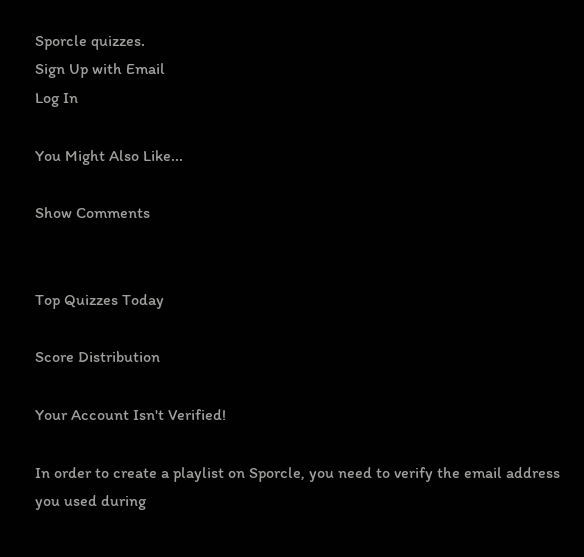Sporcle quizzes.
Sign Up with Email
Log In

You Might Also Like...

Show Comments


Top Quizzes Today

Score Distribution

Your Account Isn't Verified!

In order to create a playlist on Sporcle, you need to verify the email address you used during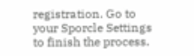registration. Go to your Sporcle Settings to finish the process.